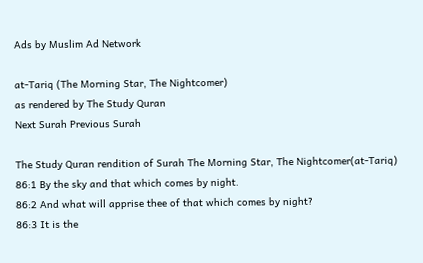Ads by Muslim Ad Network

at-Tariq (The Morning Star, The Nightcomer)
as rendered by The Study Quran
Next Surah Previous Surah

The Study Quran rendition of Surah The Morning Star, The Nightcomer(at-Tariq)
86:1 By the sky and that which comes by night.
86:2 And what will apprise thee of that which comes by night?
86:3 It is the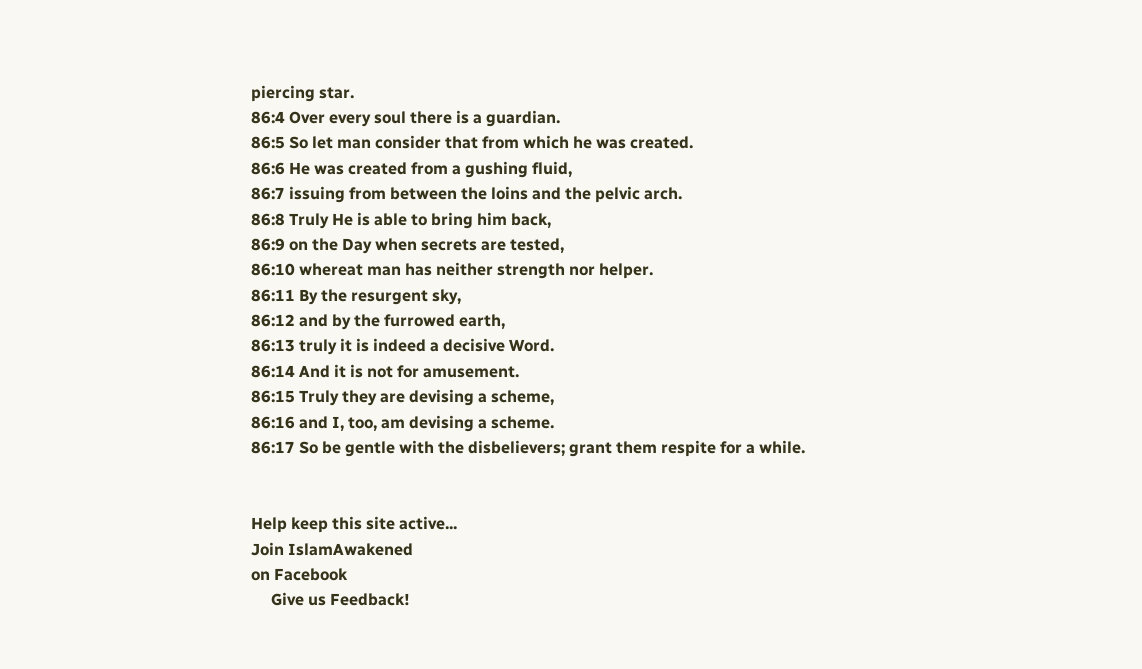piercing star.
86:4 Over every soul there is a guardian.
86:5 So let man consider that from which he was created.
86:6 He was created from a gushing fluid,
86:7 issuing from between the loins and the pelvic arch.
86:8 Truly He is able to bring him back,
86:9 on the Day when secrets are tested,
86:10 whereat man has neither strength nor helper.
86:11 By the resurgent sky,
86:12 and by the furrowed earth,
86:13 truly it is indeed a decisive Word.
86:14 And it is not for amusement.
86:15 Truly they are devising a scheme,
86:16 and I, too, am devising a scheme.
86:17 So be gentle with the disbelievers; grant them respite for a while.


Help keep this site active...
Join IslamAwakened
on Facebook
     Give us Feedback!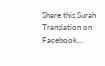Share this Surah Translation on Facebook...